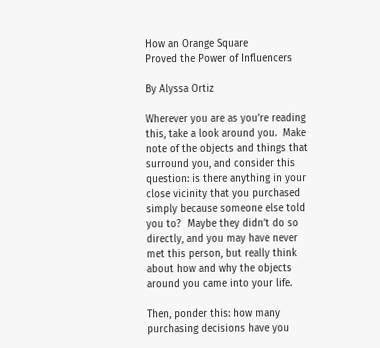How an Orange Square
Proved the Power of Influencers

By Alyssa Ortiz

Wherever you are as you’re reading this, take a look around you.  Make note of the objects and things that surround you, and consider this question: is there anything in your close vicinity that you purchased simply because someone else told you to?  Maybe they didn’t do so directly, and you may have never met this person, but really think about how and why the objects around you came into your life.

Then, ponder this: how many purchasing decisions have you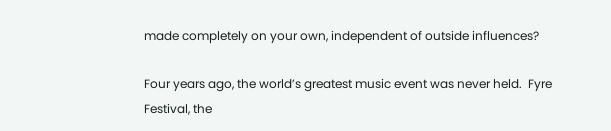made completely on your own, independent of outside influences?

Four years ago, the world’s greatest music event was never held.  Fyre Festival, the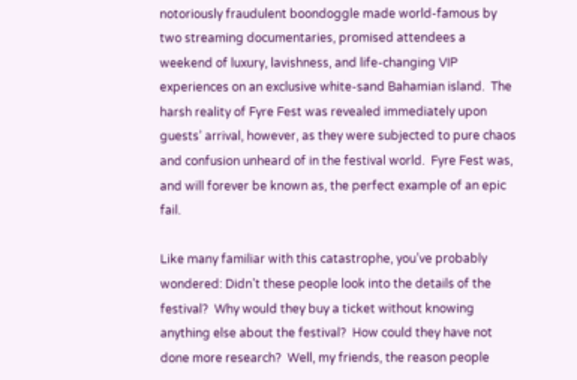notoriously fraudulent boondoggle made world-famous by two streaming documentaries, promised attendees a weekend of luxury, lavishness, and life-changing VIP experiences on an exclusive white-sand Bahamian island.  The harsh reality of Fyre Fest was revealed immediately upon guests’ arrival, however, as they were subjected to pure chaos and confusion unheard of in the festival world.  Fyre Fest was, and will forever be known as, the perfect example of an epic fail.

Like many familiar with this catastrophe, you’ve probably wondered: Didn’t these people look into the details of the festival?  Why would they buy a ticket without knowing anything else about the festival?  How could they have not done more research?  Well, my friends, the reason people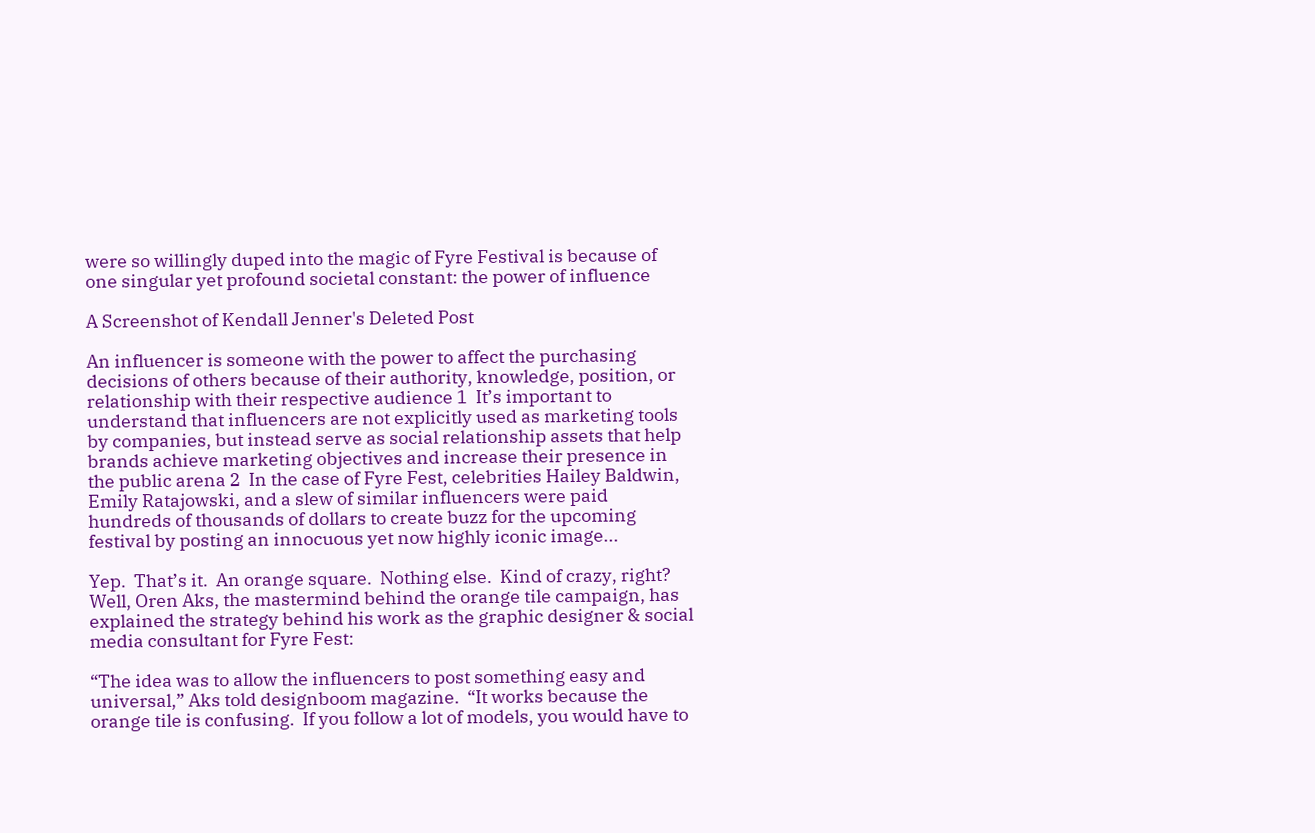were so willingly duped into the magic of Fyre Festival is because of one singular yet profound societal constant: the power of influence

A Screenshot of Kendall Jenner's Deleted Post

An influencer is someone with the power to affect the purchasing decisions of others because of their authority, knowledge, position, or relationship with their respective audience 1  It’s important to understand that influencers are not explicitly used as marketing tools by companies, but instead serve as social relationship assets that help brands achieve marketing objectives and increase their presence in the public arena 2  In the case of Fyre Fest, celebrities Hailey Baldwin, Emily Ratajowski, and a slew of similar influencers were paid hundreds of thousands of dollars to create buzz for the upcoming festival by posting an innocuous yet now highly iconic image...

Yep.  That’s it.  An orange square.  Nothing else.  Kind of crazy, right?  Well, Oren Aks, the mastermind behind the orange tile campaign, has explained the strategy behind his work as the graphic designer & social media consultant for Fyre Fest:

“The idea was to allow the influencers to post something easy and universal,” Aks told designboom magazine.  “It works because the orange tile is confusing.  If you follow a lot of models, you would have to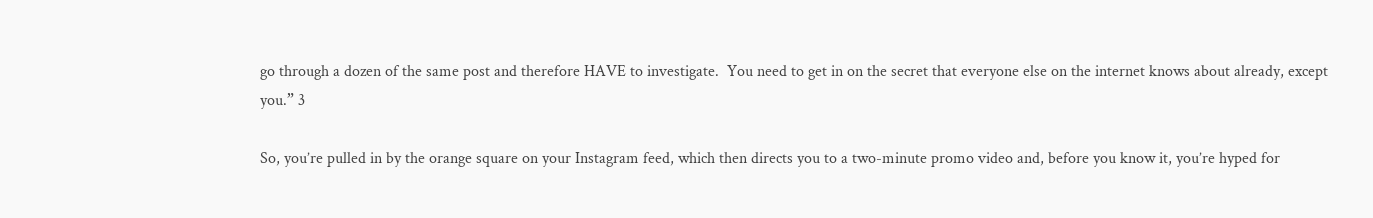go through a dozen of the same post and therefore HAVE to investigate.  You need to get in on the secret that everyone else on the internet knows about already, except you.” 3

So, you’re pulled in by the orange square on your Instagram feed, which then directs you to a two-minute promo video and, before you know it, you’re hyped for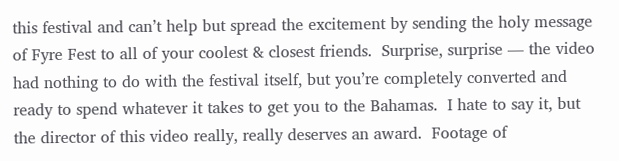this festival and can’t help but spread the excitement by sending the holy message of Fyre Fest to all of your coolest & closest friends.  Surprise, surprise — the video had nothing to do with the festival itself, but you’re completely converted and ready to spend whatever it takes to get you to the Bahamas.  I hate to say it, but the director of this video really, really deserves an award.  Footage of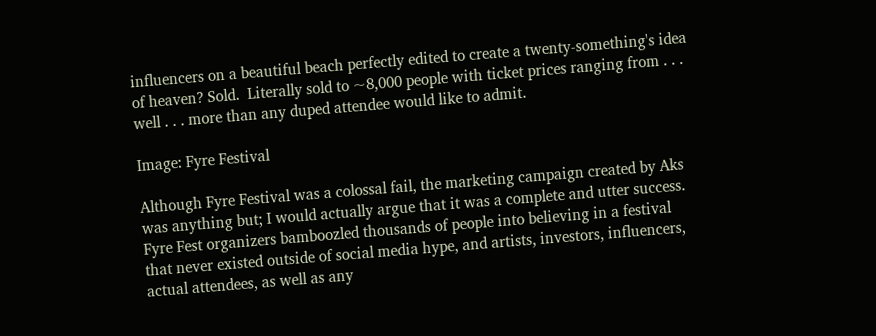influencers on a beautiful beach perfectly edited to create a twenty-something's idea of heaven? Sold.  Literally sold to ~8,000 people with ticket prices ranging from . . . well . . . more than any duped attendee would like to admit.

Image: Fyre Festival

Although Fyre Festival was a colossal fail, the marketing campaign created by Aks was anything but; I would actually argue that it was a complete and utter success.  Fyre Fest organizers bamboozled thousands of people into believing in a festival that never existed outside of social media hype, and artists, investors, influencers, actual attendees, as well as any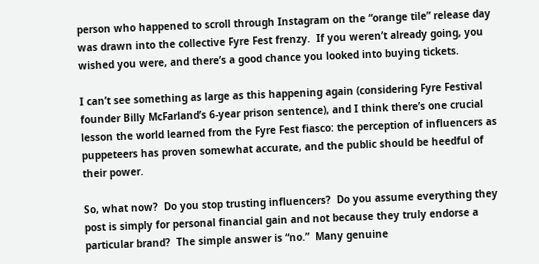person who happened to scroll through Instagram on the “orange tile” release day was drawn into the collective Fyre Fest frenzy.  If you weren’t already going, you wished you were, and there’s a good chance you looked into buying tickets.

I can’t see something as large as this happening again (considering Fyre Festival founder Billy McFarland’s 6-year prison sentence), and I think there’s one crucial lesson the world learned from the Fyre Fest fiasco: the perception of influencers as puppeteers has proven somewhat accurate, and the public should be heedful of their power.

So, what now?  Do you stop trusting influencers?  Do you assume everything they post is simply for personal financial gain and not because they truly endorse a particular brand?  The simple answer is “no.”  Many genuine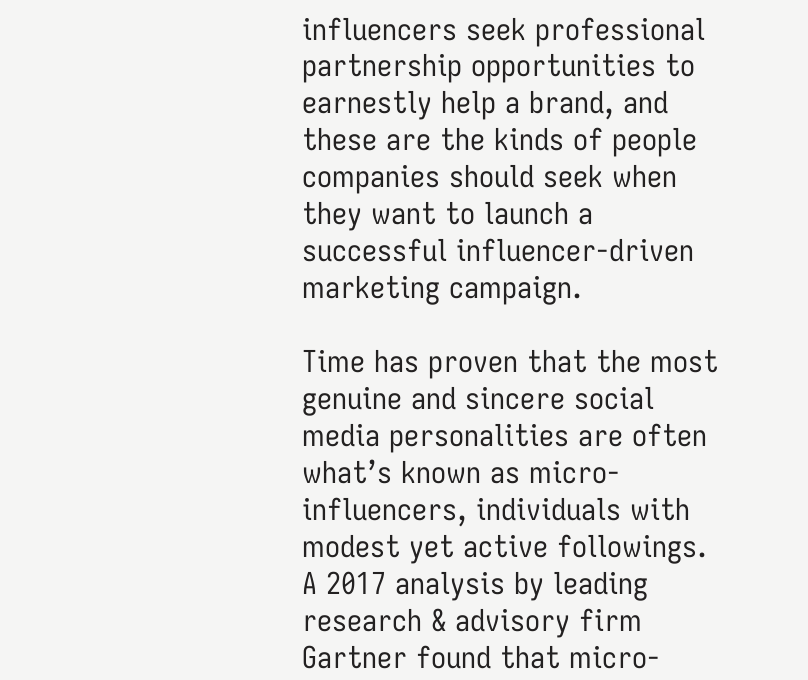influencers seek professional partnership opportunities to earnestly help a brand, and these are the kinds of people companies should seek when they want to launch a successful influencer-driven marketing campaign.

Time has proven that the most genuine and sincere social media personalities are often what’s known as micro-influencers, individuals with modest yet active followings. A 2017 analysis by leading research & advisory firm Gartner found that micro-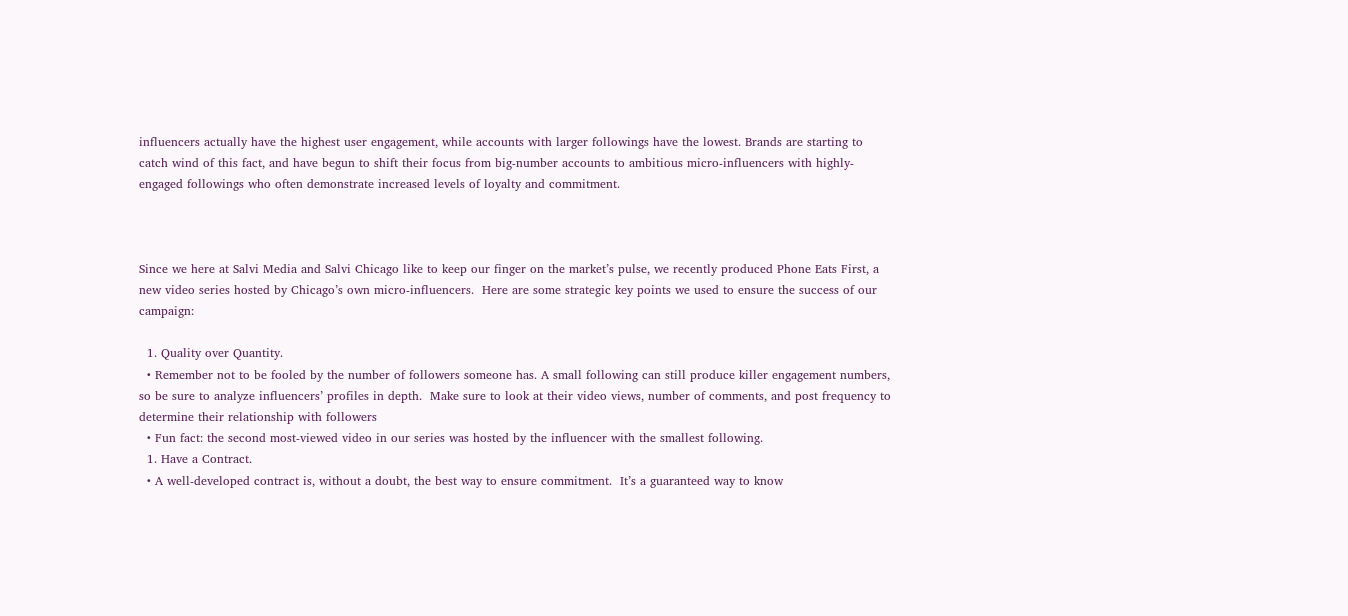influencers actually have the highest user engagement, while accounts with larger followings have the lowest. Brands are starting to catch wind of this fact, and have begun to shift their focus from big-number accounts to ambitious micro-influencers with highly-engaged followings who often demonstrate increased levels of loyalty and commitment.



Since we here at Salvi Media and Salvi Chicago like to keep our finger on the market’s pulse, we recently produced Phone Eats First, a new video series hosted by Chicago’s own micro-influencers.  Here are some strategic key points we used to ensure the success of our campaign:

  1. Quality over Quantity.
  • Remember not to be fooled by the number of followers someone has. A small following can still produce killer engagement numbers, so be sure to analyze influencers’ profiles in depth.  Make sure to look at their video views, number of comments, and post frequency to determine their relationship with followers
  • Fun fact: the second most-viewed video in our series was hosted by the influencer with the smallest following.
  1. Have a Contract.
  • A well-developed contract is, without a doubt, the best way to ensure commitment.  It’s a guaranteed way to know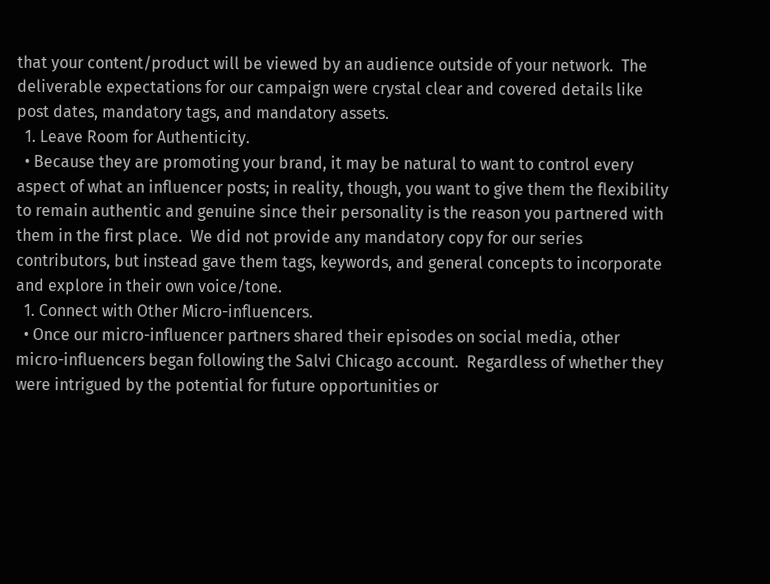that your content/product will be viewed by an audience outside of your network.  The deliverable expectations for our campaign were crystal clear and covered details like post dates, mandatory tags, and mandatory assets.
  1. Leave Room for Authenticity.
  • Because they are promoting your brand, it may be natural to want to control every aspect of what an influencer posts; in reality, though, you want to give them the flexibility to remain authentic and genuine since their personality is the reason you partnered with them in the first place.  We did not provide any mandatory copy for our series contributors, but instead gave them tags, keywords, and general concepts to incorporate and explore in their own voice/tone.
  1. Connect with Other Micro-influencers.
  • Once our micro-influencer partners shared their episodes on social media, other micro-influencers began following the Salvi Chicago account.  Regardless of whether they were intrigued by the potential for future opportunities or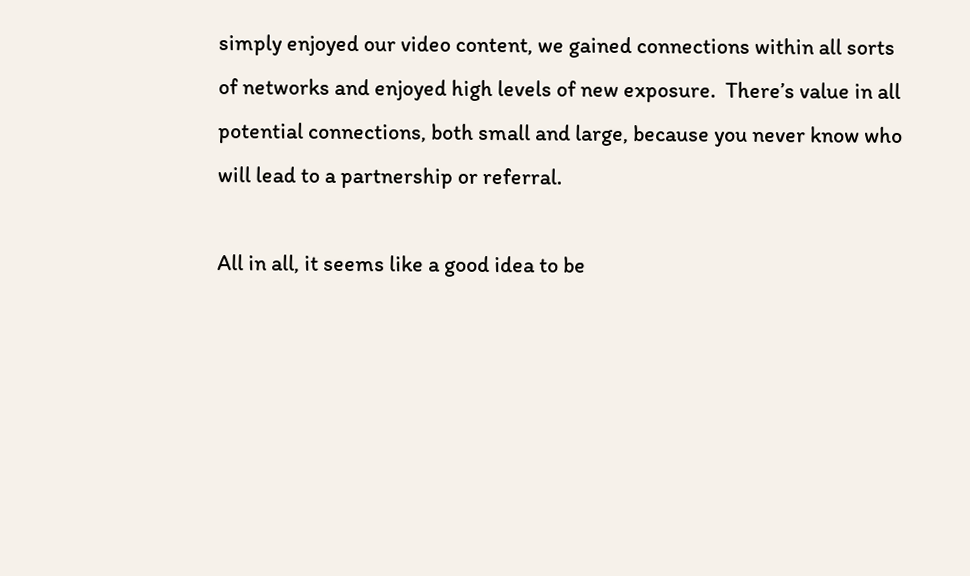simply enjoyed our video content, we gained connections within all sorts of networks and enjoyed high levels of new exposure.  There’s value in all potential connections, both small and large, because you never know who will lead to a partnership or referral.

All in all, it seems like a good idea to be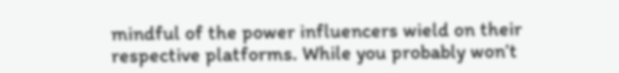mindful of the power influencers wield on their respective platforms. While you probably won’t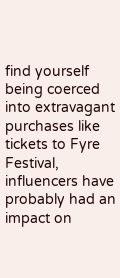find yourself being coerced into extravagant purchases like tickets to Fyre Festival, influencers have probably had an impact on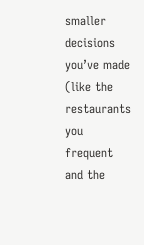smaller decisions you’ve made (like the restaurants you frequent and the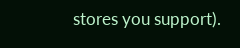stores you support).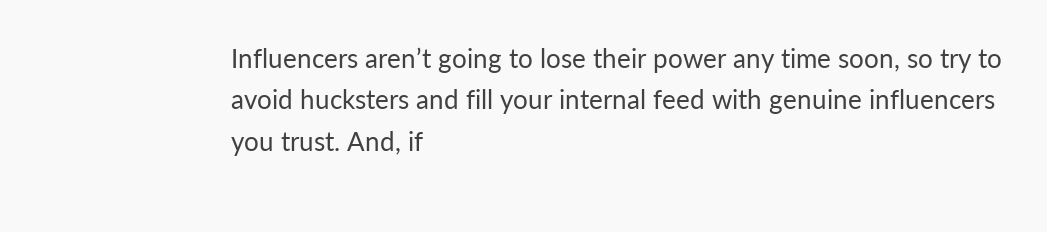Influencers aren’t going to lose their power any time soon, so try to avoid hucksters and fill your internal feed with genuine influencers you trust. And, if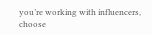you’re working with influencers, choose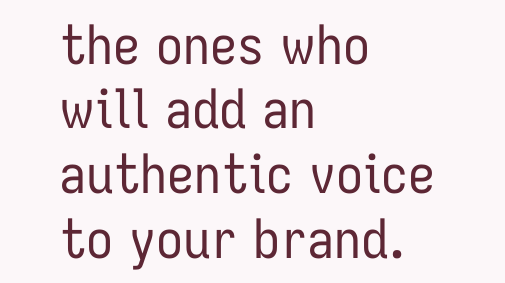the ones who will add an authentic voice to your brand.